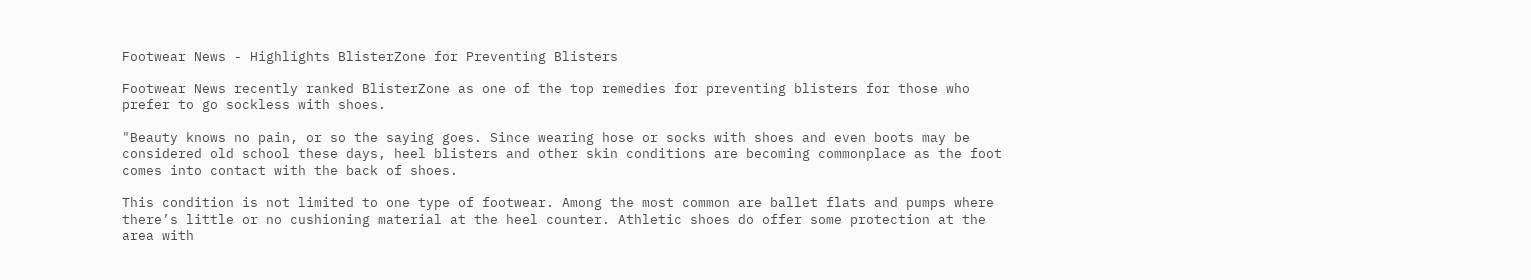Footwear News - Highlights BlisterZone for Preventing Blisters

Footwear News recently ranked BlisterZone as one of the top remedies for preventing blisters for those who prefer to go sockless with shoes.

"Beauty knows no pain, or so the saying goes. Since wearing hose or socks with shoes and even boots may be considered old school these days, heel blisters and other skin conditions are becoming commonplace as the foot comes into contact with the back of shoes.

This condition is not limited to one type of footwear. Among the most common are ballet flats and pumps where there’s little or no cushioning material at the heel counter. Athletic shoes do offer some protection at the area with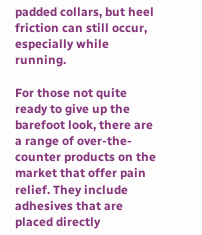padded collars, but heel friction can still occur, especially while running.

For those not quite ready to give up the barefoot look, there are a range of over-the-counter products on the market that offer pain relief. They include adhesives that are placed directly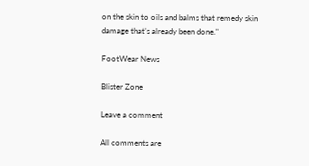on the skin to oils and balms that remedy skin damage that’s already been done."

FootWear News

Blister Zone

Leave a comment

All comments are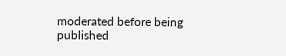moderated before being published